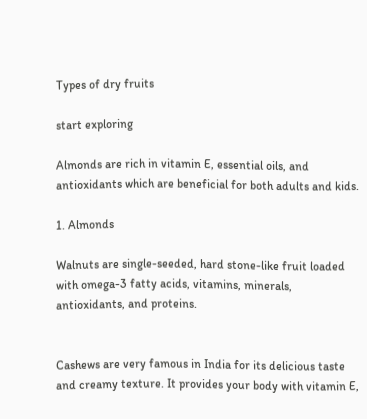Types of dry fruits

start exploring

Almonds are rich in vitamin E, essential oils, and antioxidants which are beneficial for both adults and kids.

1. Almonds

Walnuts are single-seeded, hard stone-like fruit loaded with omega-3 fatty acids, vitamins, minerals, antioxidants, and proteins.


Cashews are very famous in India for its delicious taste and creamy texture. It provides your body with vitamin E,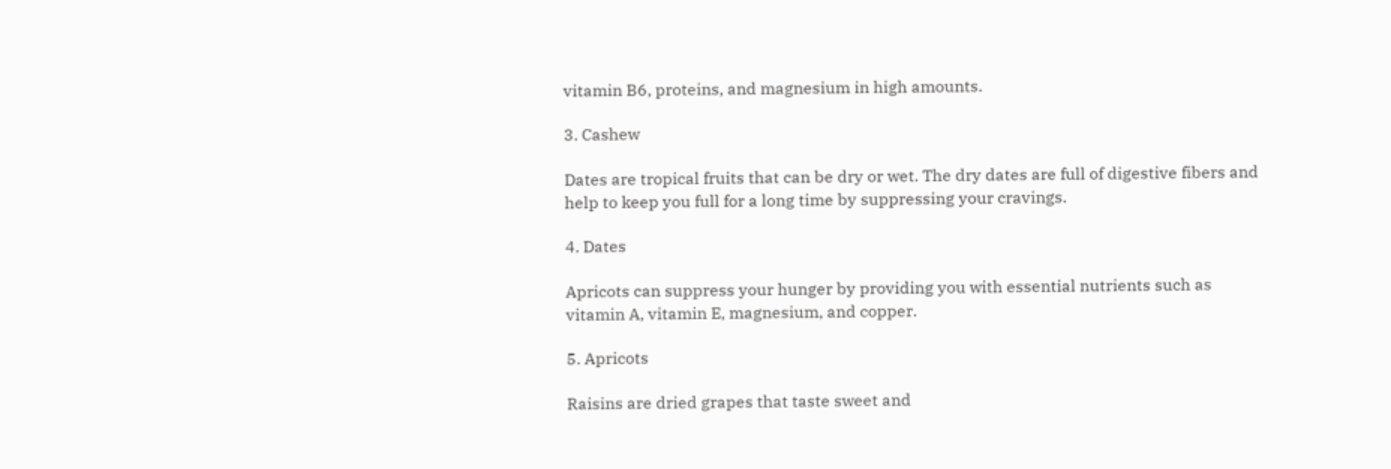vitamin B6, proteins, and magnesium in high amounts.

3. Cashew

Dates are tropical fruits that can be dry or wet. The dry dates are full of digestive fibers and help to keep you full for a long time by suppressing your cravings.

4. Dates

Apricots can suppress your hunger by providing you with essential nutrients such as vitamin A, vitamin E, magnesium, and copper.

5. Apricots

Raisins are dried grapes that taste sweet and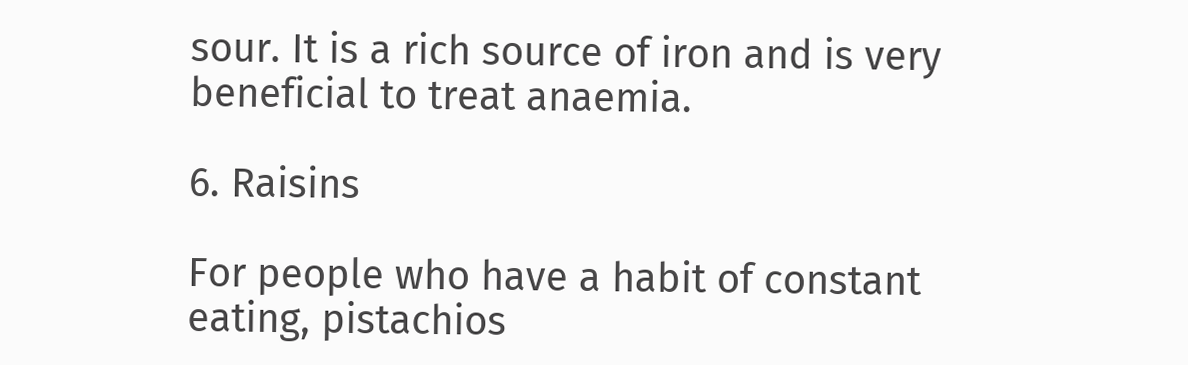sour. It is a rich source of iron and is very beneficial to treat anaemia.

6. Raisins

For people who have a habit of constant eating, pistachios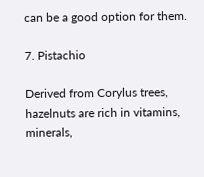can be a good option for them.

7. Pistachio

Derived from Corylus trees, hazelnuts are rich in vitamins, minerals,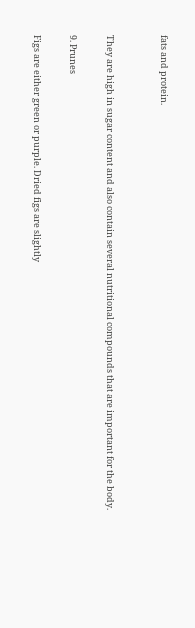fats and protein.


They are high in sugar content and also contain several nutritional compounds that are important for the body.

9. Prunes

Figs are either green or purple. Dried figs are slightly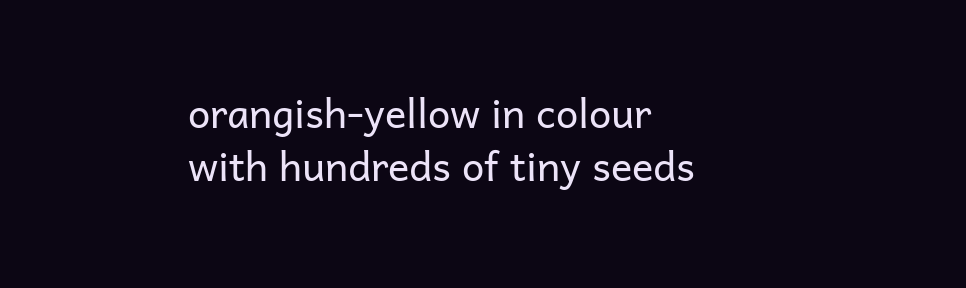orangish-yellow in colour with hundreds of tiny seeds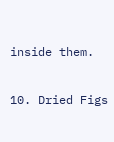inside them.

10. Dried Figs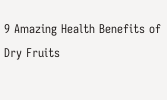9 Amazing Health Benefits of Dry Fruits